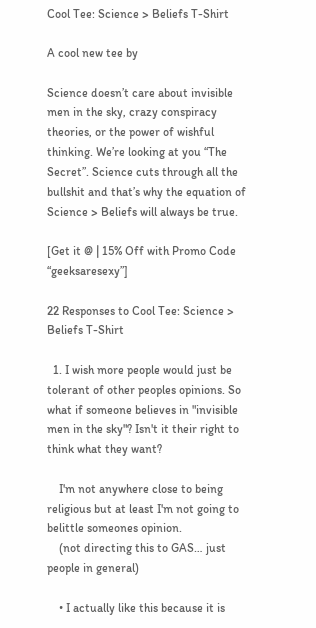Cool Tee: Science > Beliefs T-Shirt

A cool new tee by

Science doesn’t care about invisible men in the sky, crazy conspiracy theories, or the power of wishful thinking. We’re looking at you “The Secret”. Science cuts through all the bullshit and that’s why the equation of Science > Beliefs will always be true.

[Get it @ | 15% Off with Promo Code “geeksaresexy”]

22 Responses to Cool Tee: Science > Beliefs T-Shirt

  1. I wish more people would just be tolerant of other peoples opinions. So what if someone believes in "invisible men in the sky"? Isn't it their right to think what they want?

    I'm not anywhere close to being religious but at least I'm not going to belittle someones opinion.
    (not directing this to GAS… just people in general)

    • I actually like this because it is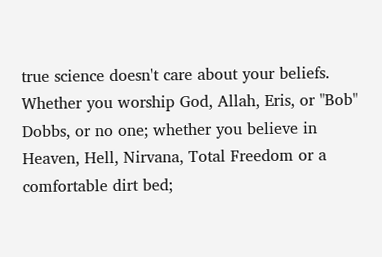true science doesn't care about your beliefs. Whether you worship God, Allah, Eris, or "Bob" Dobbs, or no one; whether you believe in Heaven, Hell, Nirvana, Total Freedom or a comfortable dirt bed;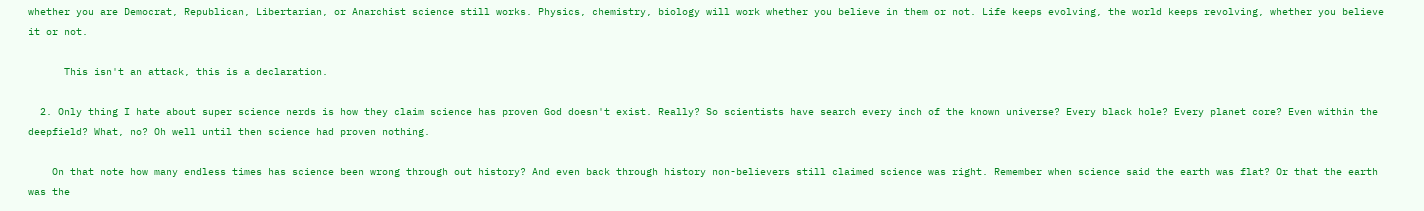whether you are Democrat, Republican, Libertarian, or Anarchist science still works. Physics, chemistry, biology will work whether you believe in them or not. Life keeps evolving, the world keeps revolving, whether you believe it or not.

      This isn't an attack, this is a declaration.

  2. Only thing I hate about super science nerds is how they claim science has proven God doesn't exist. Really? So scientists have search every inch of the known universe? Every black hole? Every planet core? Even within the deepfield? What, no? Oh well until then science had proven nothing.

    On that note how many endless times has science been wrong through out history? And even back through history non-believers still claimed science was right. Remember when science said the earth was flat? Or that the earth was the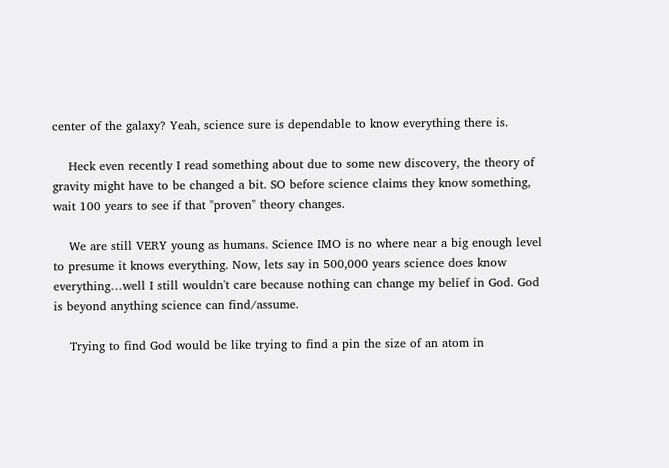center of the galaxy? Yeah, science sure is dependable to know everything there is.

    Heck even recently I read something about due to some new discovery, the theory of gravity might have to be changed a bit. SO before science claims they know something, wait 100 years to see if that "proven" theory changes.

    We are still VERY young as humans. Science IMO is no where near a big enough level to presume it knows everything. Now, lets say in 500,000 years science does know everything…well I still wouldn't care because nothing can change my belief in God. God is beyond anything science can find/assume.

    Trying to find God would be like trying to find a pin the size of an atom in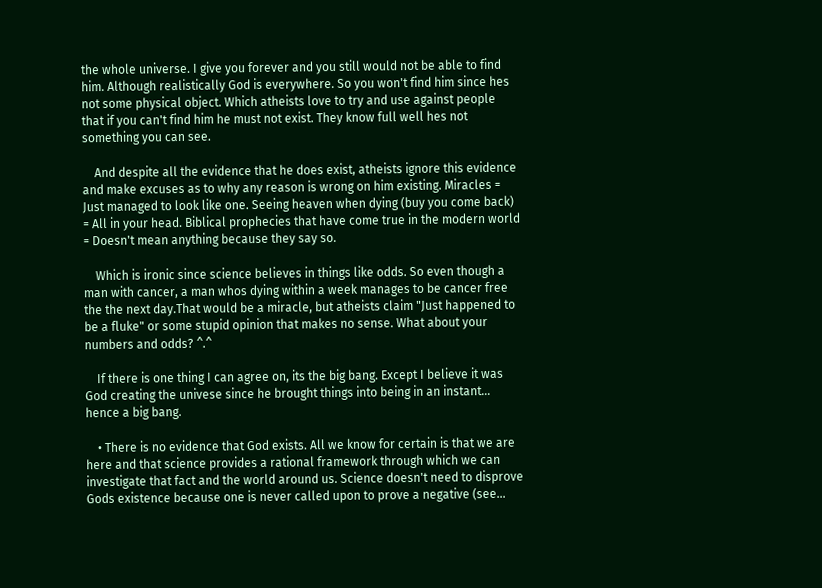the whole universe. I give you forever and you still would not be able to find him. Although realistically God is everywhere. So you won't find him since hes not some physical object. Which atheists love to try and use against people that if you can't find him he must not exist. They know full well hes not something you can see.

    And despite all the evidence that he does exist, atheists ignore this evidence and make excuses as to why any reason is wrong on him existing. Miracles = Just managed to look like one. Seeing heaven when dying (buy you come back) = All in your head. Biblical prophecies that have come true in the modern world = Doesn't mean anything because they say so.

    Which is ironic since science believes in things like odds. So even though a man with cancer, a man whos dying within a week manages to be cancer free the the next day.That would be a miracle, but atheists claim "Just happened to be a fluke" or some stupid opinion that makes no sense. What about your numbers and odds? ^.^

    If there is one thing I can agree on, its the big bang. Except I believe it was God creating the univese since he brought things into being in an instant… hence a big bang.

    • There is no evidence that God exists. All we know for certain is that we are here and that science provides a rational framework through which we can investigate that fact and the world around us. Science doesn't need to disprove Gods existence because one is never called upon to prove a negative (see…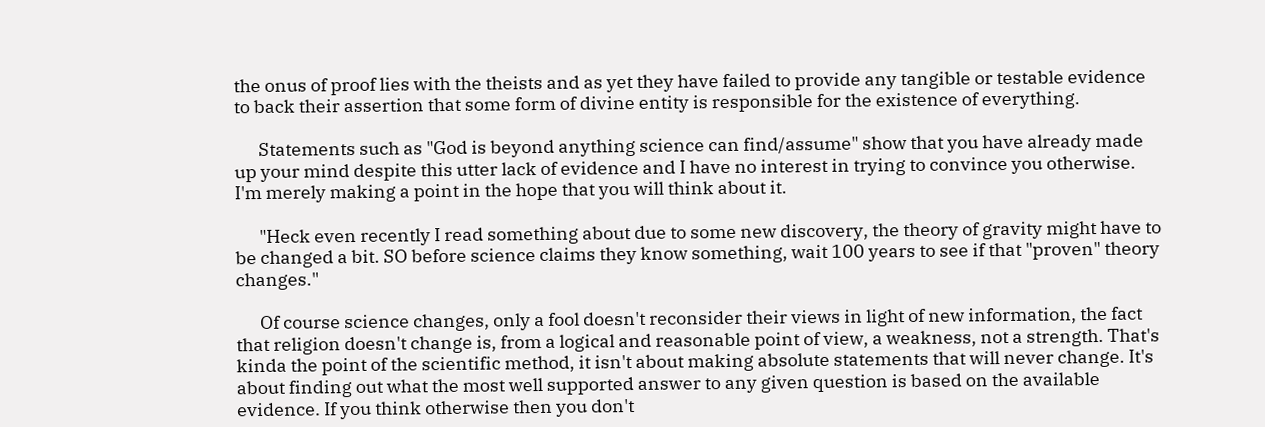the onus of proof lies with the theists and as yet they have failed to provide any tangible or testable evidence to back their assertion that some form of divine entity is responsible for the existence of everything.

      Statements such as "God is beyond anything science can find/assume" show that you have already made up your mind despite this utter lack of evidence and I have no interest in trying to convince you otherwise. I'm merely making a point in the hope that you will think about it.

      "Heck even recently I read something about due to some new discovery, the theory of gravity might have to be changed a bit. SO before science claims they know something, wait 100 years to see if that "proven" theory changes."

      Of course science changes, only a fool doesn't reconsider their views in light of new information, the fact that religion doesn't change is, from a logical and reasonable point of view, a weakness, not a strength. That's kinda the point of the scientific method, it isn't about making absolute statements that will never change. It's about finding out what the most well supported answer to any given question is based on the available evidence. If you think otherwise then you don't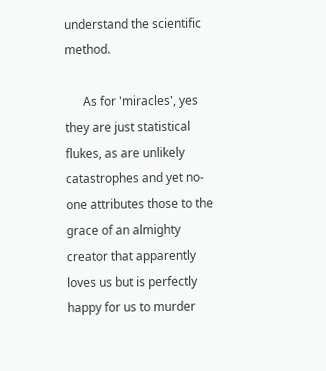understand the scientific method.

      As for 'miracles', yes they are just statistical flukes, as are unlikely catastrophes and yet no-one attributes those to the grace of an almighty creator that apparently loves us but is perfectly happy for us to murder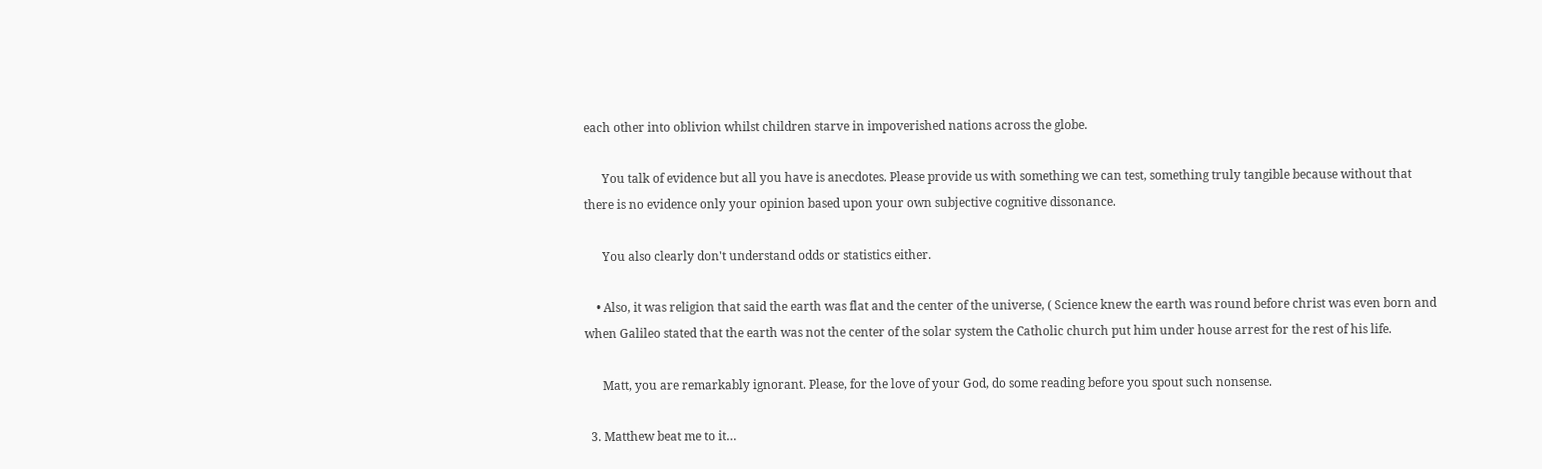each other into oblivion whilst children starve in impoverished nations across the globe.

      You talk of evidence but all you have is anecdotes. Please provide us with something we can test, something truly tangible because without that there is no evidence only your opinion based upon your own subjective cognitive dissonance.

      You also clearly don't understand odds or statistics either.

    • Also, it was religion that said the earth was flat and the center of the universe, ( Science knew the earth was round before christ was even born and when Galileo stated that the earth was not the center of the solar system the Catholic church put him under house arrest for the rest of his life.

      Matt, you are remarkably ignorant. Please, for the love of your God, do some reading before you spout such nonsense.

  3. Matthew beat me to it…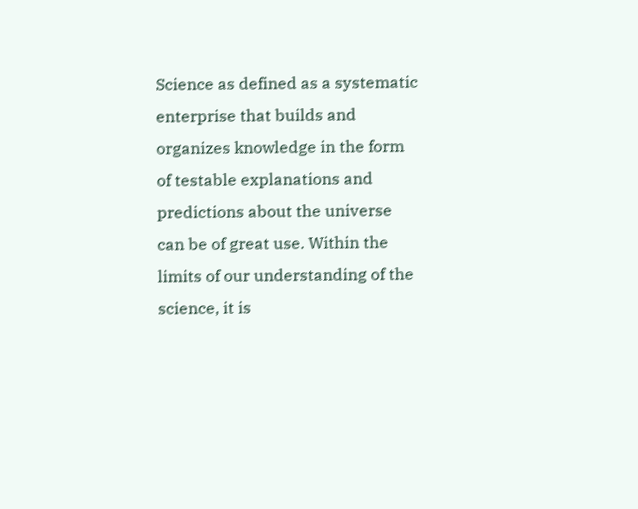Science as defined as a systematic enterprise that builds and organizes knowledge in the form of testable explanations and predictions about the universe can be of great use. Within the limits of our understanding of the science, it is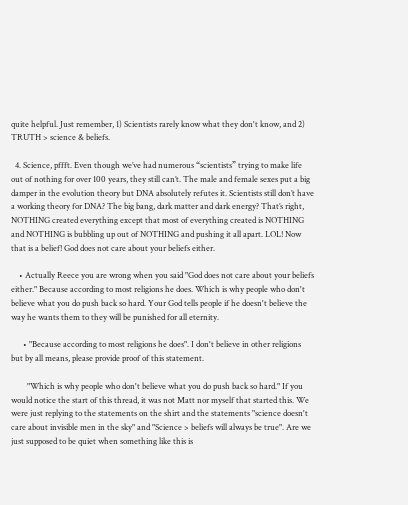quite helpful. Just remember, 1) Scientists rarely know what they don't know, and 2) TRUTH > science & beliefs.

  4. Science, pffft. Even though we’ve had numerous “scientists” trying to make life out of nothing for over 100 years, they still can’t. The male and female sexes put a big damper in the evolution theory but DNA absolutely refutes it. Scientists still don’t have a working theory for DNA? The big bang, dark matter and dark energy? That’s right, NOTHING created everything except that most of everything created is NOTHING and NOTHING is bubbling up out of NOTHING and pushing it all apart. LOL! Now that is a belief! God does not care about your beliefs either.

    • Actually Reece you are wrong when you said "God does not care about your beliefs either." Because according to most religions he does. Which is why people who don't believe what you do push back so hard. Your God tells people if he doesn't believe the way he wants them to they will be punished for all eternity.

      • "Because according to most religions he does". I don't believe in other religions but by all means, please provide proof of this statement.

        "Which is why people who don't believe what you do push back so hard." If you would notice the start of this thread, it was not Matt nor myself that started this. We were just replying to the statements on the shirt and the statements "science doesn't care about invisible men in the sky" and "Science > beliefs will always be true". Are we just supposed to be quiet when something like this is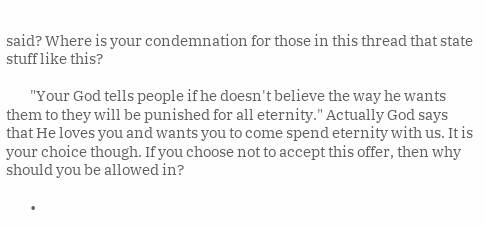said? Where is your condemnation for those in this thread that state stuff like this?

        "Your God tells people if he doesn't believe the way he wants them to they will be punished for all eternity." Actually God says that He loves you and wants you to come spend eternity with us. It is your choice though. If you choose not to accept this offer, then why should you be allowed in?

        •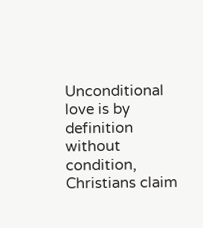Unconditional love is by definition without condition, Christians claim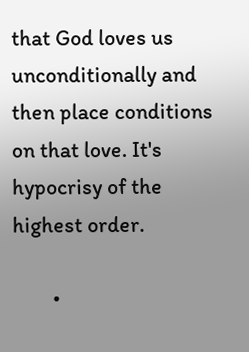that God loves us unconditionally and then place conditions on that love. It's hypocrisy of the highest order.

        •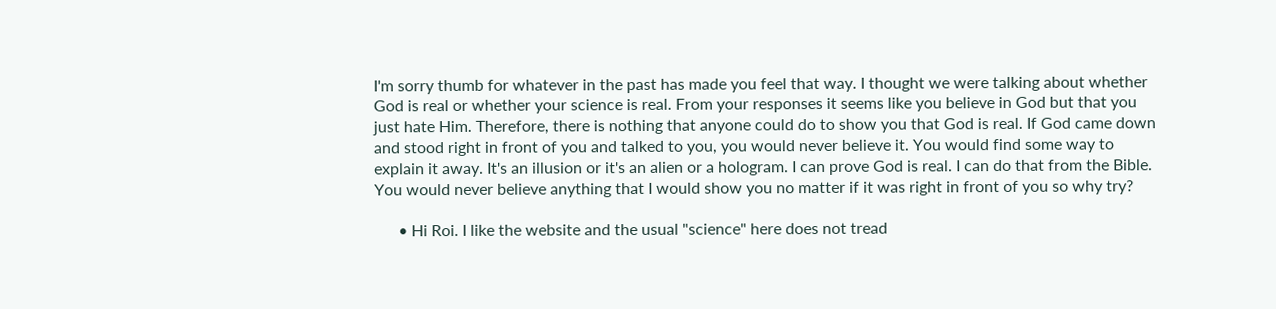I'm sorry thumb for whatever in the past has made you feel that way. I thought we were talking about whether God is real or whether your science is real. From your responses it seems like you believe in God but that you just hate Him. Therefore, there is nothing that anyone could do to show you that God is real. If God came down and stood right in front of you and talked to you, you would never believe it. You would find some way to explain it away. It's an illusion or it's an alien or a hologram. I can prove God is real. I can do that from the Bible. You would never believe anything that I would show you no matter if it was right in front of you so why try?

      • Hi Roi. I like the website and the usual "science" here does not tread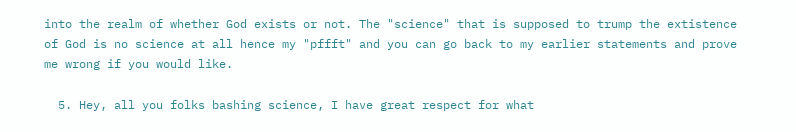into the realm of whether God exists or not. The "science" that is supposed to trump the extistence of God is no science at all hence my "pffft" and you can go back to my earlier statements and prove me wrong if you would like.

  5. Hey, all you folks bashing science, I have great respect for what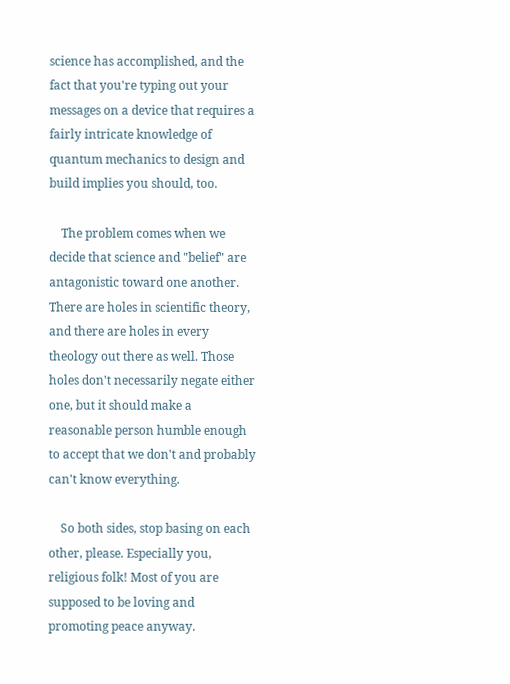science has accomplished, and the fact that you're typing out your messages on a device that requires a fairly intricate knowledge of quantum mechanics to design and build implies you should, too.

    The problem comes when we decide that science and "belief" are antagonistic toward one another. There are holes in scientific theory, and there are holes in every theology out there as well. Those holes don't necessarily negate either one, but it should make a reasonable person humble enough to accept that we don't and probably can't know everything.

    So both sides, stop basing on each other, please. Especially you, religious folk! Most of you are supposed to be loving and promoting peace anyway.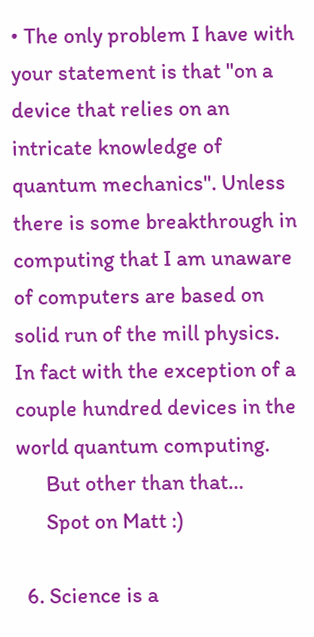• The only problem I have with your statement is that "on a device that relies on an intricate knowledge of quantum mechanics". Unless there is some breakthrough in computing that I am unaware of computers are based on solid run of the mill physics. In fact with the exception of a couple hundred devices in the world quantum computing.
      But other than that…
      Spot on Matt :)

  6. Science is a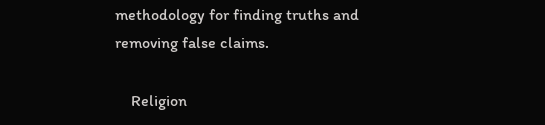methodology for finding truths and removing false claims.

    Religion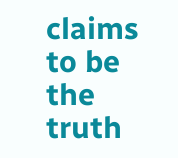claims to be the truth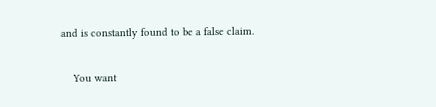and is constantly found to be a false claim.

    You want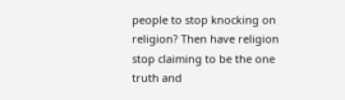people to stop knocking on religion? Then have religion stop claiming to be the one truth and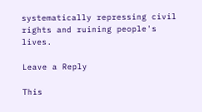systematically repressing civil rights and ruining people's lives.

Leave a Reply

This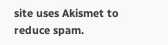site uses Akismet to reduce spam.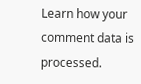Learn how your comment data is processed.